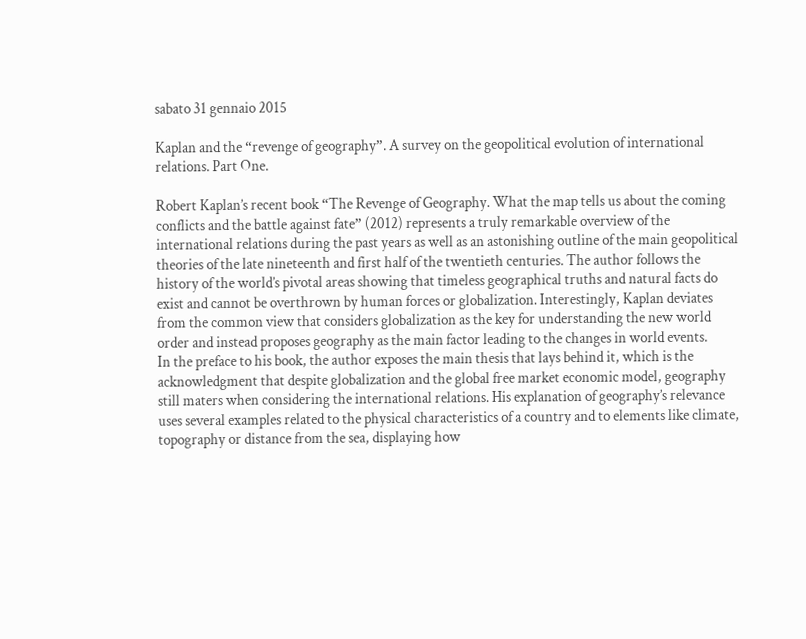sabato 31 gennaio 2015

Kaplan and the “revenge of geography”. A survey on the geopolitical evolution of international relations. Part One.

Robert Kaplan’s recent book “The Revenge of Geography. What the map tells us about the coming conflicts and the battle against fate” (2012) represents a truly remarkable overview of the international relations during the past years as well as an astonishing outline of the main geopolitical theories of the late nineteenth and first half of the twentieth centuries. The author follows the history of the world’s pivotal areas showing that timeless geographical truths and natural facts do exist and cannot be overthrown by human forces or globalization. Interestingly, Kaplan deviates from the common view that considers globalization as the key for understanding the new world order and instead proposes geography as the main factor leading to the changes in world events.
In the preface to his book, the author exposes the main thesis that lays behind it, which is the acknowledgment that despite globalization and the global free market economic model, geography still maters when considering the international relations. His explanation of geography’s relevance uses several examples related to the physical characteristics of a country and to elements like climate, topography or distance from the sea, displaying how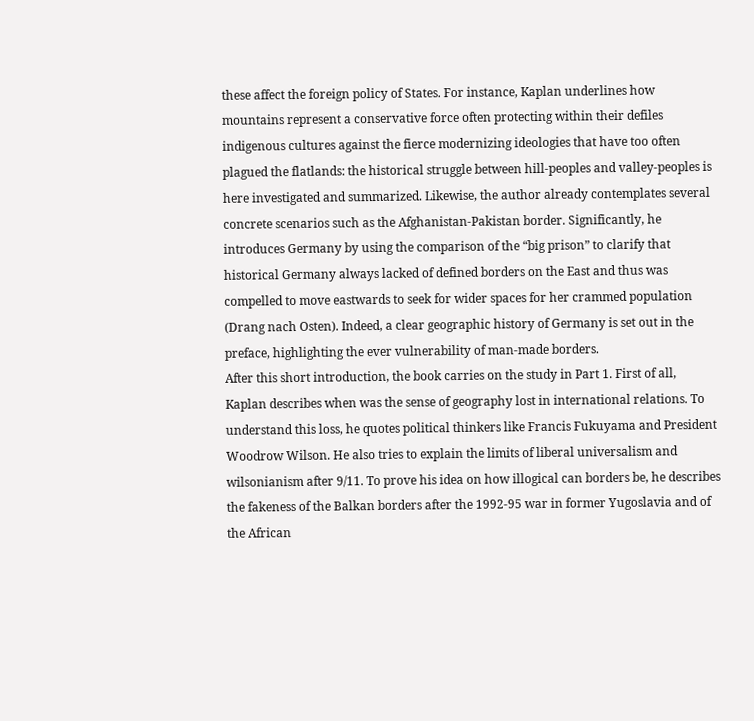these affect the foreign policy of States. For instance, Kaplan underlines how mountains represent a conservative force often protecting within their defiles indigenous cultures against the fierce modernizing ideologies that have too often plagued the flatlands: the historical struggle between hill-peoples and valley-peoples is here investigated and summarized. Likewise, the author already contemplates several concrete scenarios such as the Afghanistan-Pakistan border. Significantly, he introduces Germany by using the comparison of the “big prison” to clarify that historical Germany always lacked of defined borders on the East and thus was compelled to move eastwards to seek for wider spaces for her crammed population (Drang nach Osten). Indeed, a clear geographic history of Germany is set out in the preface, highlighting the ever vulnerability of man-made borders.
After this short introduction, the book carries on the study in Part 1. First of all, Kaplan describes when was the sense of geography lost in international relations. To understand this loss, he quotes political thinkers like Francis Fukuyama and President Woodrow Wilson. He also tries to explain the limits of liberal universalism and wilsonianism after 9/11. To prove his idea on how illogical can borders be, he describes the fakeness of the Balkan borders after the 1992-95 war in former Yugoslavia and of the African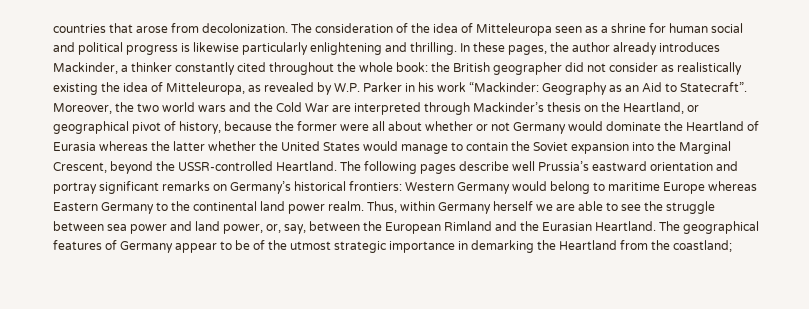countries that arose from decolonization. The consideration of the idea of Mitteleuropa seen as a shrine for human social and political progress is likewise particularly enlightening and thrilling. In these pages, the author already introduces Mackinder, a thinker constantly cited throughout the whole book: the British geographer did not consider as realistically existing the idea of Mitteleuropa, as revealed by W.P. Parker in his work “Mackinder: Geography as an Aid to Statecraft”. Moreover, the two world wars and the Cold War are interpreted through Mackinder’s thesis on the Heartland, or geographical pivot of history, because the former were all about whether or not Germany would dominate the Heartland of Eurasia whereas the latter whether the United States would manage to contain the Soviet expansion into the Marginal Crescent, beyond the USSR-controlled Heartland. The following pages describe well Prussia’s eastward orientation and portray significant remarks on Germany’s historical frontiers: Western Germany would belong to maritime Europe whereas Eastern Germany to the continental land power realm. Thus, within Germany herself we are able to see the struggle between sea power and land power, or, say, between the European Rimland and the Eurasian Heartland. The geographical features of Germany appear to be of the utmost strategic importance in demarking the Heartland from the coastland;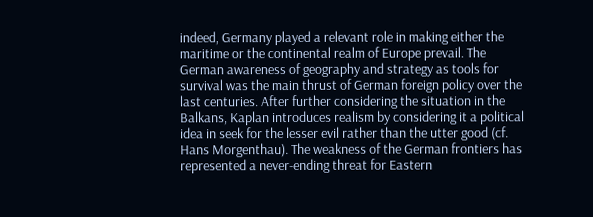indeed, Germany played a relevant role in making either the maritime or the continental realm of Europe prevail. The German awareness of geography and strategy as tools for survival was the main thrust of German foreign policy over the last centuries. After further considering the situation in the Balkans, Kaplan introduces realism by considering it a political idea in seek for the lesser evil rather than the utter good (cf. Hans Morgenthau). The weakness of the German frontiers has represented a never-ending threat for Eastern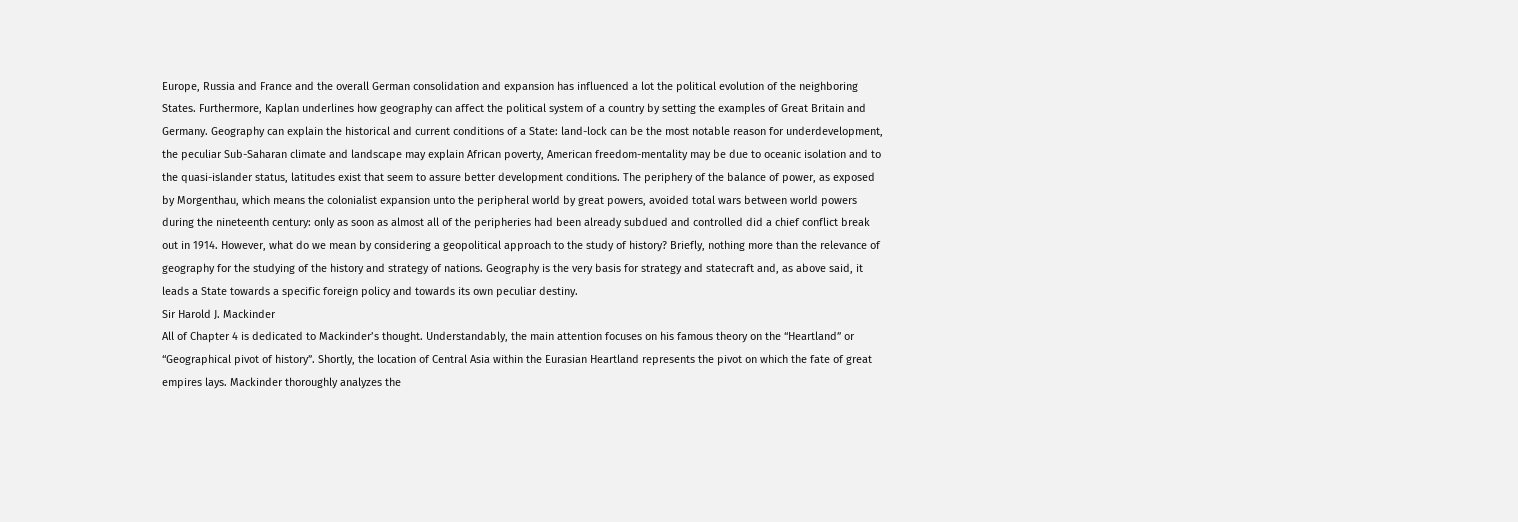Europe, Russia and France and the overall German consolidation and expansion has influenced a lot the political evolution of the neighboring States. Furthermore, Kaplan underlines how geography can affect the political system of a country by setting the examples of Great Britain and Germany. Geography can explain the historical and current conditions of a State: land-lock can be the most notable reason for underdevelopment, the peculiar Sub-Saharan climate and landscape may explain African poverty, American freedom-mentality may be due to oceanic isolation and to the quasi-islander status, latitudes exist that seem to assure better development conditions. The periphery of the balance of power, as exposed by Morgenthau, which means the colonialist expansion unto the peripheral world by great powers, avoided total wars between world powers during the nineteenth century: only as soon as almost all of the peripheries had been already subdued and controlled did a chief conflict break out in 1914. However, what do we mean by considering a geopolitical approach to the study of history? Briefly, nothing more than the relevance of geography for the studying of the history and strategy of nations. Geography is the very basis for strategy and statecraft and, as above said, it leads a State towards a specific foreign policy and towards its own peculiar destiny.
Sir Harold J. Mackinder
All of Chapter 4 is dedicated to Mackinder’s thought. Understandably, the main attention focuses on his famous theory on the “Heartland” or “Geographical pivot of history”. Shortly, the location of Central Asia within the Eurasian Heartland represents the pivot on which the fate of great empires lays. Mackinder thoroughly analyzes the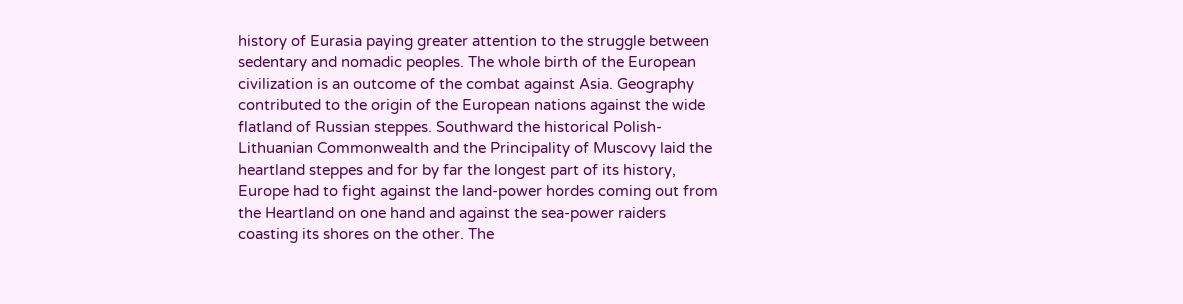history of Eurasia paying greater attention to the struggle between sedentary and nomadic peoples. The whole birth of the European civilization is an outcome of the combat against Asia. Geography contributed to the origin of the European nations against the wide flatland of Russian steppes. Southward the historical Polish-Lithuanian Commonwealth and the Principality of Muscovy laid the heartland steppes and for by far the longest part of its history, Europe had to fight against the land-power hordes coming out from the Heartland on one hand and against the sea-power raiders coasting its shores on the other. The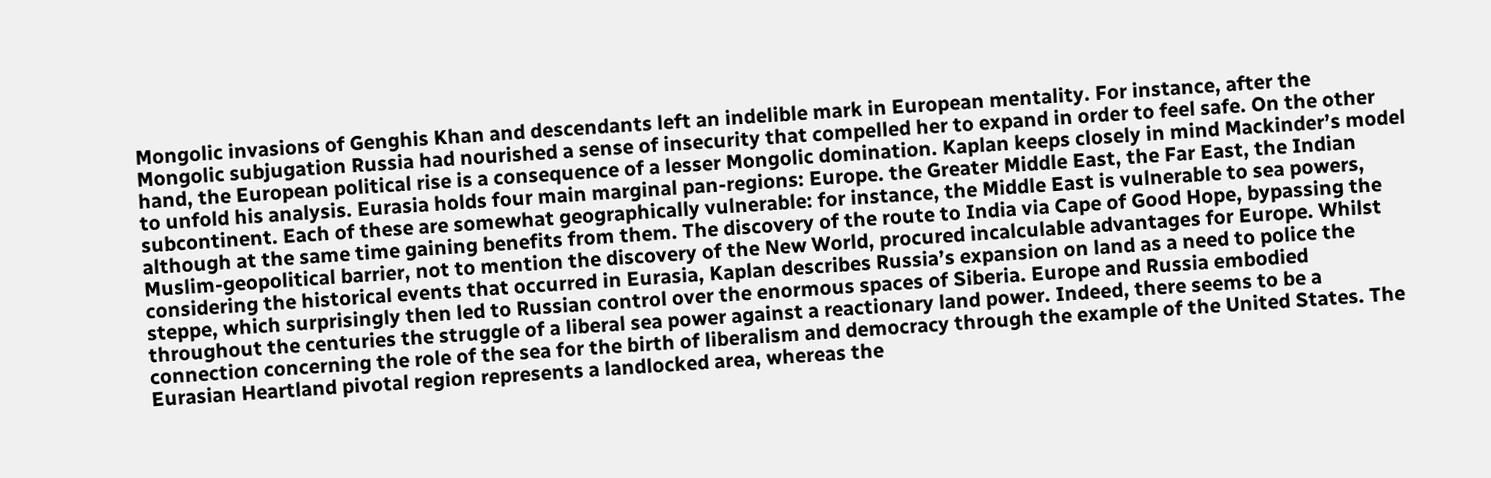Mongolic invasions of Genghis Khan and descendants left an indelible mark in European mentality. For instance, after the Mongolic subjugation Russia had nourished a sense of insecurity that compelled her to expand in order to feel safe. On the other hand, the European political rise is a consequence of a lesser Mongolic domination. Kaplan keeps closely in mind Mackinder’s model to unfold his analysis. Eurasia holds four main marginal pan-regions: Europe. the Greater Middle East, the Far East, the Indian subcontinent. Each of these are somewhat geographically vulnerable: for instance, the Middle East is vulnerable to sea powers, although at the same time gaining benefits from them. The discovery of the route to India via Cape of Good Hope, bypassing the Muslim-geopolitical barrier, not to mention the discovery of the New World, procured incalculable advantages for Europe. Whilst considering the historical events that occurred in Eurasia, Kaplan describes Russia’s expansion on land as a need to police the steppe, which surprisingly then led to Russian control over the enormous spaces of Siberia. Europe and Russia embodied throughout the centuries the struggle of a liberal sea power against a reactionary land power. Indeed, there seems to be a connection concerning the role of the sea for the birth of liberalism and democracy through the example of the United States. The Eurasian Heartland pivotal region represents a landlocked area, whereas the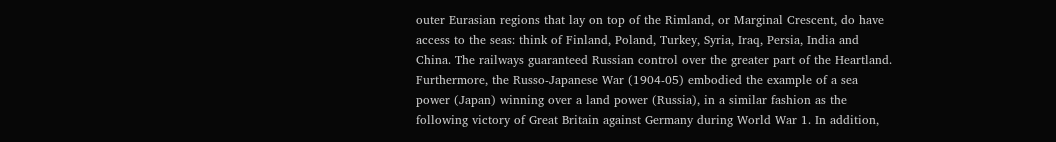outer Eurasian regions that lay on top of the Rimland, or Marginal Crescent, do have access to the seas: think of Finland, Poland, Turkey, Syria, Iraq, Persia, India and China. The railways guaranteed Russian control over the greater part of the Heartland. Furthermore, the Russo-Japanese War (1904-05) embodied the example of a sea power (Japan) winning over a land power (Russia), in a similar fashion as the following victory of Great Britain against Germany during World War 1. In addition,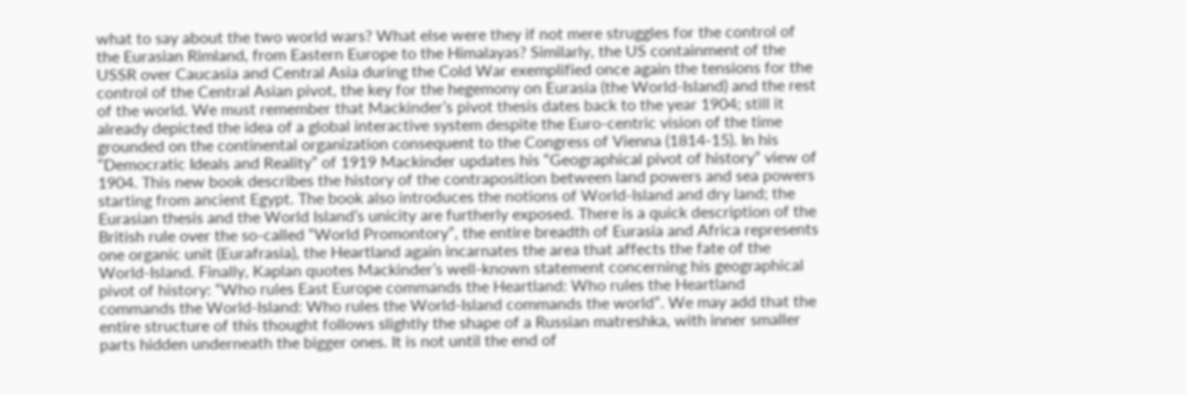what to say about the two world wars? What else were they if not mere struggles for the control of the Eurasian Rimland, from Eastern Europe to the Himalayas? Similarly, the US containment of the USSR over Caucasia and Central Asia during the Cold War exemplified once again the tensions for the control of the Central Asian pivot, the key for the hegemony on Eurasia (the World-Island) and the rest of the world. We must remember that Mackinder’s pivot thesis dates back to the year 1904; still it already depicted the idea of a global interactive system despite the Euro-centric vision of the time grounded on the continental organization consequent to the Congress of Vienna (1814-15). In his “Democratic Ideals and Reality” of 1919 Mackinder updates his “Geographical pivot of history” view of 1904. This new book describes the history of the contraposition between land powers and sea powers starting from ancient Egypt. The book also introduces the notions of World-Island and dry land; the Eurasian thesis and the World Island’s unicity are furtherly exposed. There is a quick description of the British rule over the so-called “World Promontory”, the entire breadth of Eurasia and Africa represents one organic unit (Eurafrasia), the Heartland again incarnates the area that affects the fate of the World-Island. Finally, Kaplan quotes Mackinder’s well-known statement concerning his geographical pivot of history: “Who rules East Europe commands the Heartland: Who rules the Heartland commands the World-Island: Who rules the World-Island commands the world”. We may add that the entire structure of this thought follows slightly the shape of a Russian matreshka, with inner smaller parts hidden underneath the bigger ones. It is not until the end of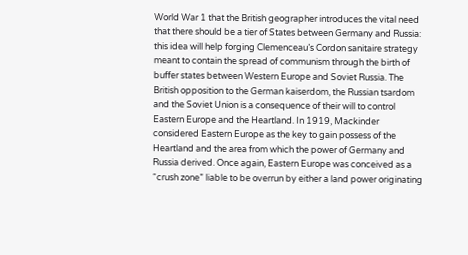World War 1 that the British geographer introduces the vital need that there should be a tier of States between Germany and Russia: this idea will help forging Clemenceau’s Cordon sanitaire strategy meant to contain the spread of communism through the birth of buffer states between Western Europe and Soviet Russia. The British opposition to the German kaiserdom, the Russian tsardom and the Soviet Union is a consequence of their will to control Eastern Europe and the Heartland. In 1919, Mackinder considered Eastern Europe as the key to gain possess of the Heartland and the area from which the power of Germany and Russia derived. Once again, Eastern Europe was conceived as a “crush zone” liable to be overrun by either a land power originating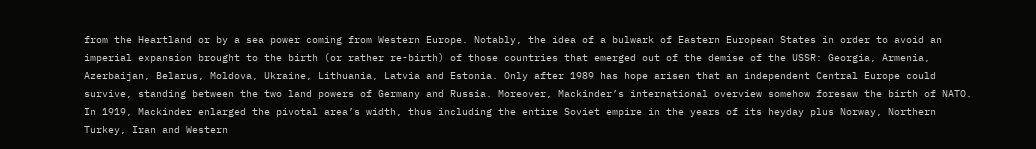from the Heartland or by a sea power coming from Western Europe. Notably, the idea of a bulwark of Eastern European States in order to avoid an imperial expansion brought to the birth (or rather re-birth) of those countries that emerged out of the demise of the USSR: Georgia, Armenia, Azerbaijan, Belarus, Moldova, Ukraine, Lithuania, Latvia and Estonia. Only after 1989 has hope arisen that an independent Central Europe could survive, standing between the two land powers of Germany and Russia. Moreover, Mackinder’s international overview somehow foresaw the birth of NATO. In 1919, Mackinder enlarged the pivotal area’s width, thus including the entire Soviet empire in the years of its heyday plus Norway, Northern Turkey, Iran and Western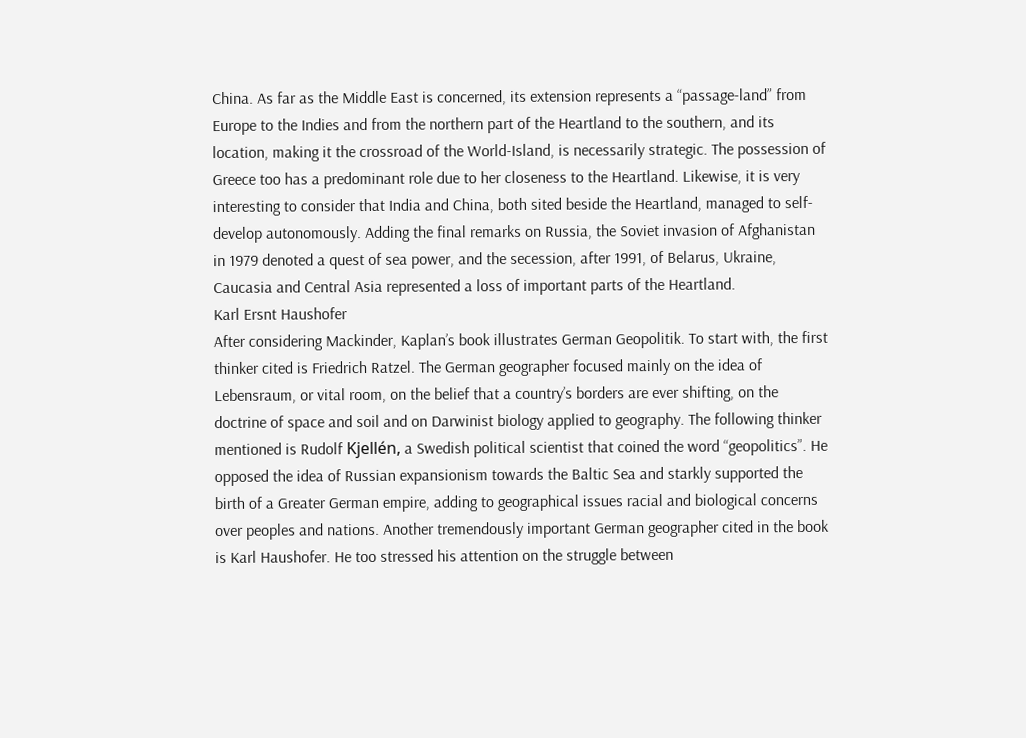China. As far as the Middle East is concerned, its extension represents a “passage-land” from Europe to the Indies and from the northern part of the Heartland to the southern, and its location, making it the crossroad of the World-Island, is necessarily strategic. The possession of Greece too has a predominant role due to her closeness to the Heartland. Likewise, it is very interesting to consider that India and China, both sited beside the Heartland, managed to self-develop autonomously. Adding the final remarks on Russia, the Soviet invasion of Afghanistan in 1979 denoted a quest of sea power, and the secession, after 1991, of Belarus, Ukraine, Caucasia and Central Asia represented a loss of important parts of the Heartland.
Karl Ersnt Haushofer
After considering Mackinder, Kaplan’s book illustrates German Geopolitik. To start with, the first thinker cited is Friedrich Ratzel. The German geographer focused mainly on the idea of Lebensraum, or vital room, on the belief that a country’s borders are ever shifting, on the doctrine of space and soil and on Darwinist biology applied to geography. The following thinker mentioned is Rudolf Kjellén, a Swedish political scientist that coined the word “geopolitics”. He opposed the idea of Russian expansionism towards the Baltic Sea and starkly supported the birth of a Greater German empire, adding to geographical issues racial and biological concerns over peoples and nations. Another tremendously important German geographer cited in the book is Karl Haushofer. He too stressed his attention on the struggle between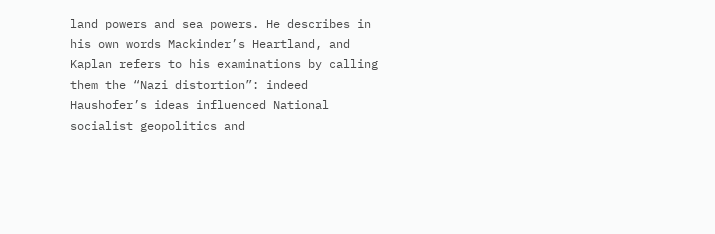land powers and sea powers. He describes in his own words Mackinder’s Heartland, and Kaplan refers to his examinations by calling them the “Nazi distortion”: indeed Haushofer’s ideas influenced National socialist geopolitics and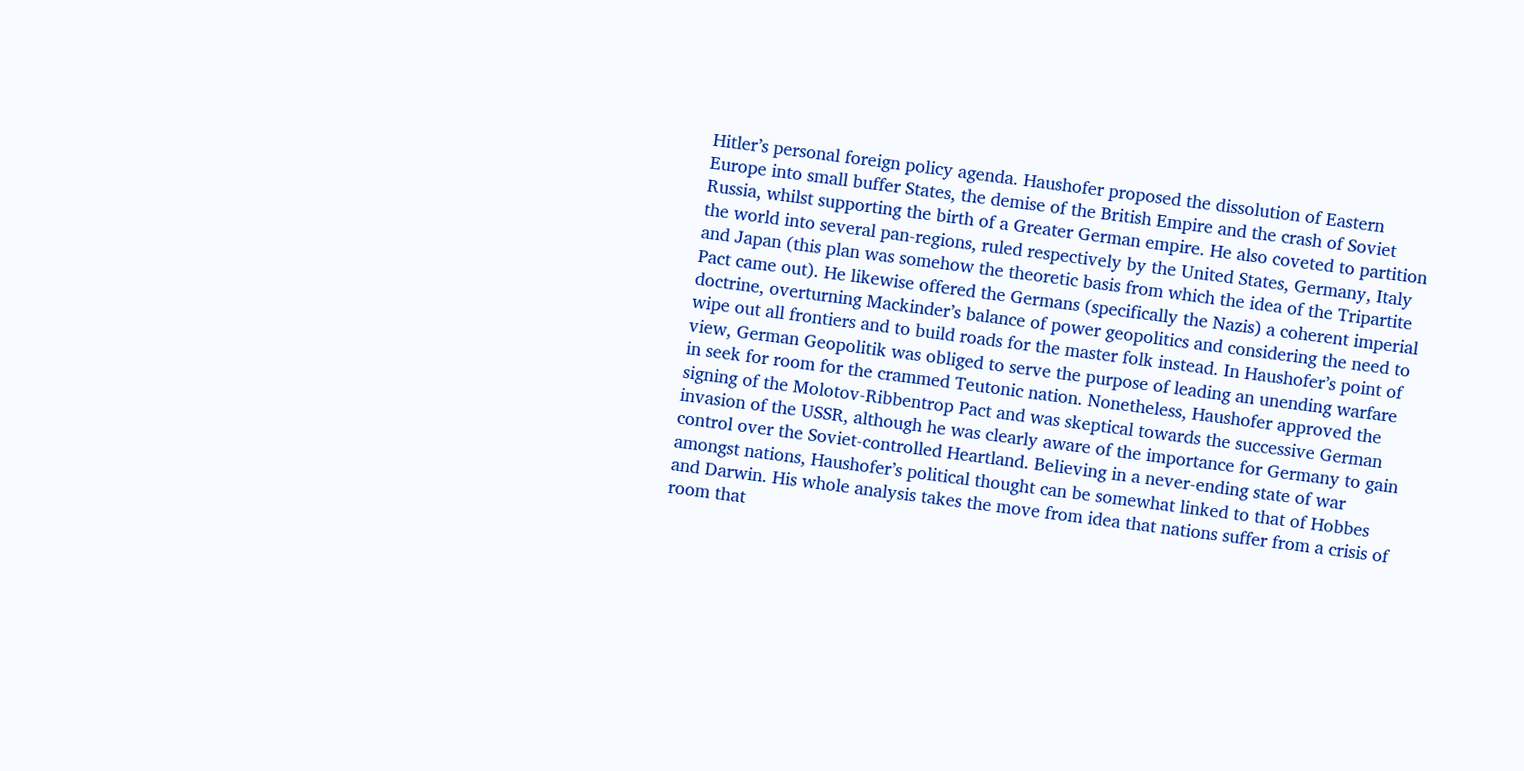Hitler’s personal foreign policy agenda. Haushofer proposed the dissolution of Eastern Europe into small buffer States, the demise of the British Empire and the crash of Soviet Russia, whilst supporting the birth of a Greater German empire. He also coveted to partition the world into several pan-regions, ruled respectively by the United States, Germany, Italy and Japan (this plan was somehow the theoretic basis from which the idea of the Tripartite Pact came out). He likewise offered the Germans (specifically the Nazis) a coherent imperial doctrine, overturning Mackinder’s balance of power geopolitics and considering the need to wipe out all frontiers and to build roads for the master folk instead. In Haushofer’s point of view, German Geopolitik was obliged to serve the purpose of leading an unending warfare in seek for room for the crammed Teutonic nation. Nonetheless, Haushofer approved the signing of the Molotov-Ribbentrop Pact and was skeptical towards the successive German invasion of the USSR, although he was clearly aware of the importance for Germany to gain control over the Soviet-controlled Heartland. Believing in a never-ending state of war amongst nations, Haushofer’s political thought can be somewhat linked to that of Hobbes and Darwin. His whole analysis takes the move from idea that nations suffer from a crisis of room that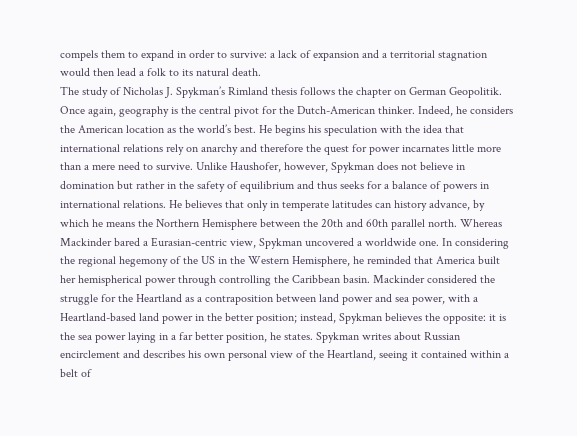compels them to expand in order to survive: a lack of expansion and a territorial stagnation would then lead a folk to its natural death.
The study of Nicholas J. Spykman’s Rimland thesis follows the chapter on German Geopolitik. Once again, geography is the central pivot for the Dutch-American thinker. Indeed, he considers the American location as the world’s best. He begins his speculation with the idea that international relations rely on anarchy and therefore the quest for power incarnates little more than a mere need to survive. Unlike Haushofer, however, Spykman does not believe in domination but rather in the safety of equilibrium and thus seeks for a balance of powers in international relations. He believes that only in temperate latitudes can history advance, by which he means the Northern Hemisphere between the 20th and 60th parallel north. Whereas Mackinder bared a Eurasian-centric view, Spykman uncovered a worldwide one. In considering the regional hegemony of the US in the Western Hemisphere, he reminded that America built her hemispherical power through controlling the Caribbean basin. Mackinder considered the struggle for the Heartland as a contraposition between land power and sea power, with a Heartland-based land power in the better position; instead, Spykman believes the opposite: it is the sea power laying in a far better position, he states. Spykman writes about Russian encirclement and describes his own personal view of the Heartland, seeing it contained within a belt of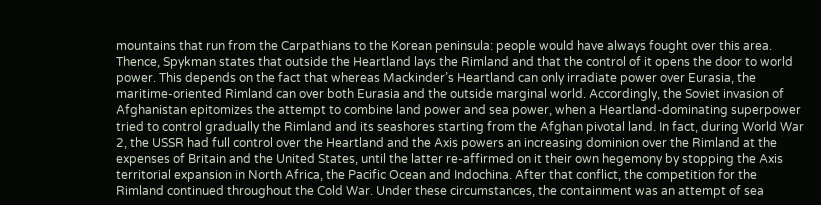mountains that run from the Carpathians to the Korean peninsula: people would have always fought over this area. Thence, Spykman states that outside the Heartland lays the Rimland and that the control of it opens the door to world power. This depends on the fact that whereas Mackinder’s Heartland can only irradiate power over Eurasia, the maritime-oriented Rimland can over both Eurasia and the outside marginal world. Accordingly, the Soviet invasion of Afghanistan epitomizes the attempt to combine land power and sea power, when a Heartland-dominating superpower tried to control gradually the Rimland and its seashores starting from the Afghan pivotal land. In fact, during World War 2, the USSR had full control over the Heartland and the Axis powers an increasing dominion over the Rimland at the expenses of Britain and the United States, until the latter re-affirmed on it their own hegemony by stopping the Axis territorial expansion in North Africa, the Pacific Ocean and Indochina. After that conflict, the competition for the Rimland continued throughout the Cold War. Under these circumstances, the containment was an attempt of sea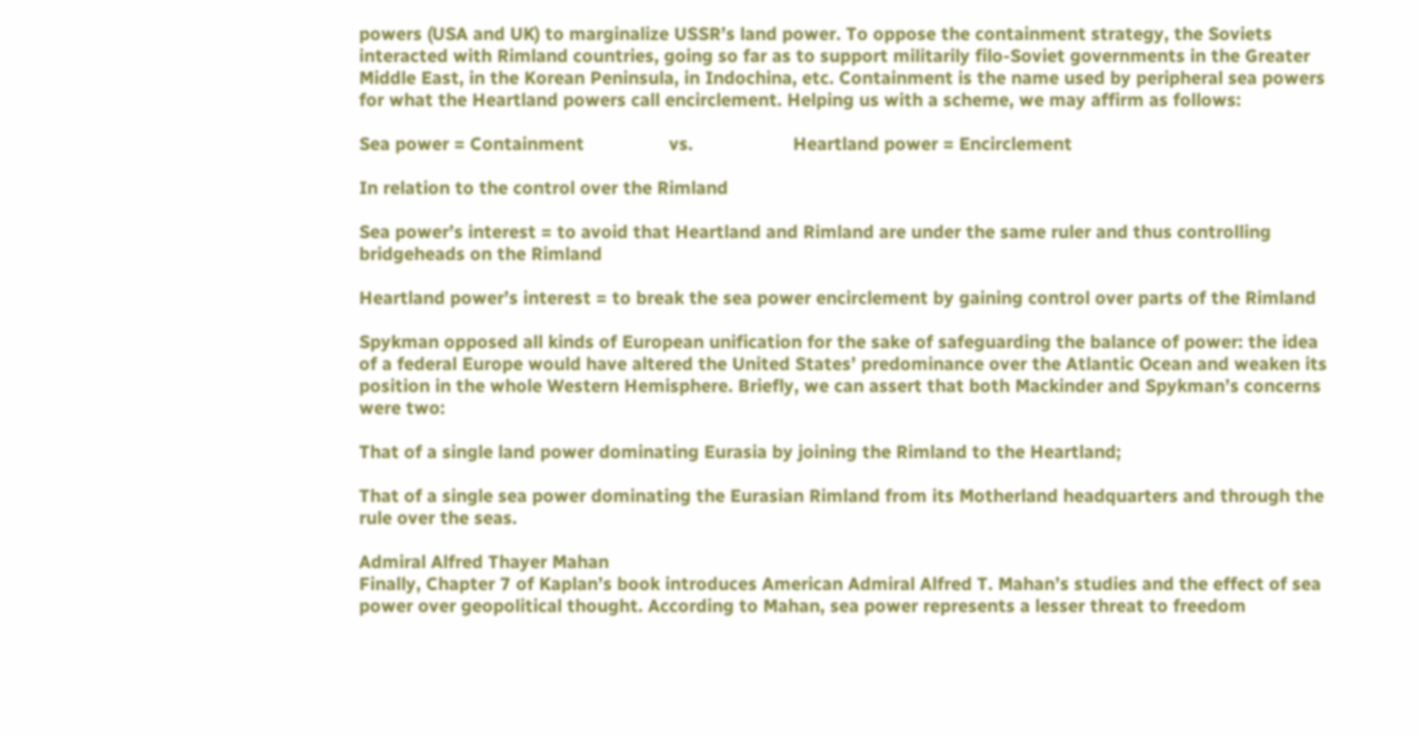powers (USA and UK) to marginalize USSR’s land power. To oppose the containment strategy, the Soviets interacted with Rimland countries, going so far as to support militarily filo-Soviet governments in the Greater Middle East, in the Korean Peninsula, in Indochina, etc. Containment is the name used by peripheral sea powers for what the Heartland powers call encirclement. Helping us with a scheme, we may affirm as follows:

Sea power = Containment                 vs.                    Heartland power = Encirclement

In relation to the control over the Rimland

Sea power’s interest = to avoid that Heartland and Rimland are under the same ruler and thus controlling bridgeheads on the Rimland

Heartland power’s interest = to break the sea power encirclement by gaining control over parts of the Rimland

Spykman opposed all kinds of European unification for the sake of safeguarding the balance of power: the idea of a federal Europe would have altered the United States’ predominance over the Atlantic Ocean and weaken its position in the whole Western Hemisphere. Briefly, we can assert that both Mackinder and Spykman’s concerns were two:

That of a single land power dominating Eurasia by joining the Rimland to the Heartland;

That of a single sea power dominating the Eurasian Rimland from its Motherland headquarters and through the rule over the seas.

Admiral Alfred Thayer Mahan
Finally, Chapter 7 of Kaplan’s book introduces American Admiral Alfred T. Mahan’s studies and the effect of sea power over geopolitical thought. According to Mahan, sea power represents a lesser threat to freedom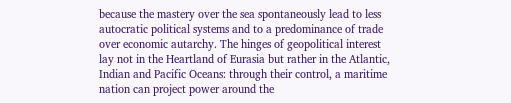because the mastery over the sea spontaneously lead to less autocratic political systems and to a predominance of trade over economic autarchy. The hinges of geopolitical interest lay not in the Heartland of Eurasia but rather in the Atlantic, Indian and Pacific Oceans: through their control, a maritime nation can project power around the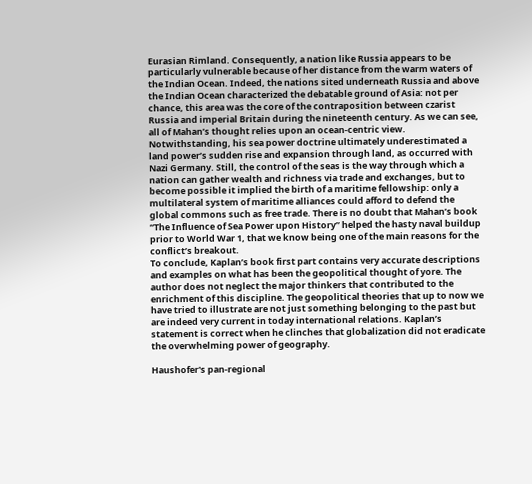Eurasian Rimland. Consequently, a nation like Russia appears to be particularly vulnerable because of her distance from the warm waters of the Indian Ocean. Indeed, the nations sited underneath Russia and above the Indian Ocean characterized the debatable ground of Asia: not per chance, this area was the core of the contraposition between czarist Russia and imperial Britain during the nineteenth century. As we can see, all of Mahan’s thought relies upon an ocean-centric view. Notwithstanding, his sea power doctrine ultimately underestimated a land power’s sudden rise and expansion through land, as occurred with Nazi Germany. Still, the control of the seas is the way through which a nation can gather wealth and richness via trade and exchanges, but to become possible it implied the birth of a maritime fellowship: only a multilateral system of maritime alliances could afford to defend the global commons such as free trade. There is no doubt that Mahan’s book “The Influence of Sea Power upon History” helped the hasty naval buildup prior to World War 1, that we know being one of the main reasons for the conflict’s breakout.
To conclude, Kaplan’s book first part contains very accurate descriptions and examples on what has been the geopolitical thought of yore. The author does not neglect the major thinkers that contributed to the enrichment of this discipline. The geopolitical theories that up to now we have tried to illustrate are not just something belonging to the past but are indeed very current in today international relations. Kaplan’s statement is correct when he clinches that globalization did not eradicate the overwhelming power of geography.

Haushofer's pan-regional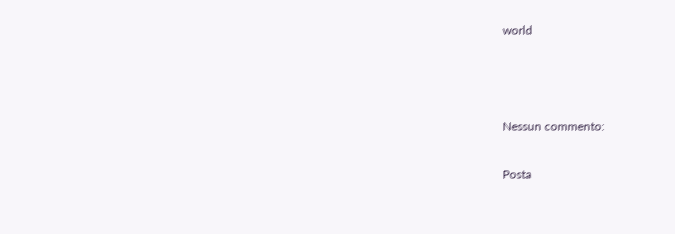world



Nessun commento:

Posta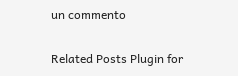un commento

Related Posts Plugin for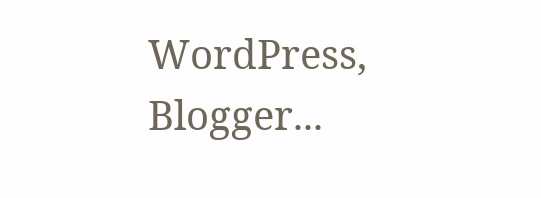WordPress, Blogger...